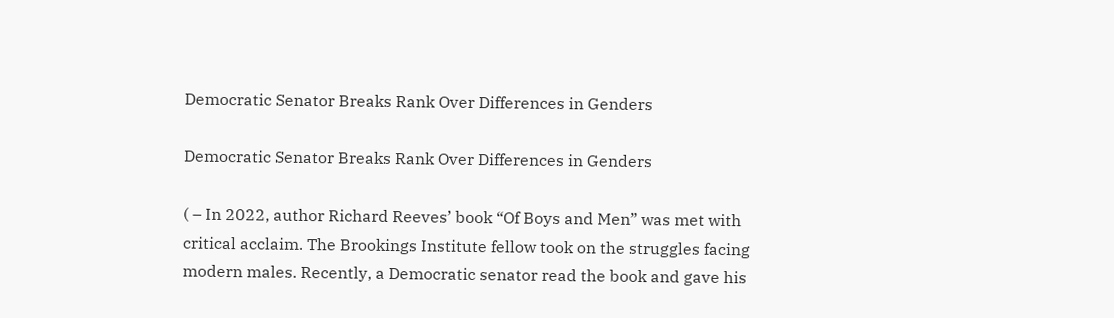Democratic Senator Breaks Rank Over Differences in Genders

Democratic Senator Breaks Rank Over Differences in Genders

( – In 2022, author Richard Reeves’ book “Of Boys and Men” was met with critical acclaim. The Brookings Institute fellow took on the struggles facing modern males. Recently, a Democratic senator read the book and gave his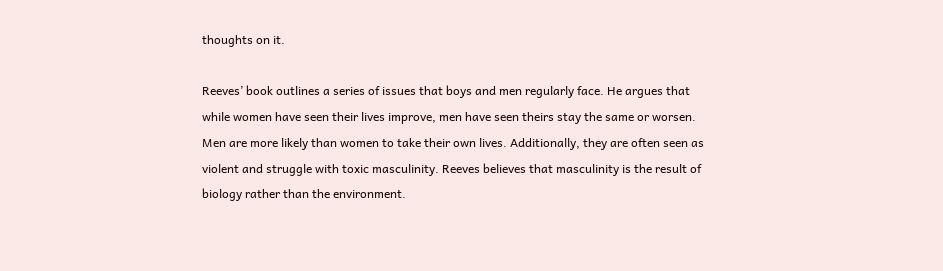thoughts on it.

Reeves’ book outlines a series of issues that boys and men regularly face. He argues that while women have seen their lives improve, men have seen theirs stay the same or worsen. Men are more likely than women to take their own lives. Additionally, they are often seen as violent and struggle with toxic masculinity. Reeves believes that masculinity is the result of biology rather than the environment.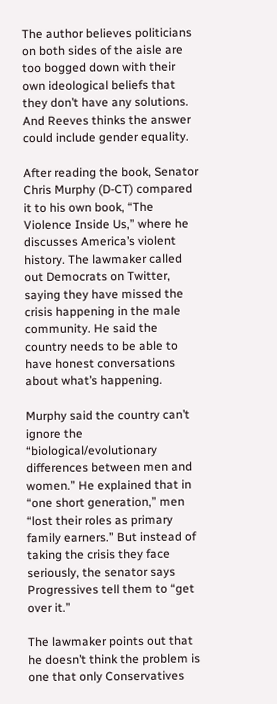The author believes politicians on both sides of the aisle are too bogged down with their own ideological beliefs that they don’t have any solutions. And Reeves thinks the answer could include gender equality.

After reading the book, Senator Chris Murphy (D-CT) compared it to his own book, “The Violence Inside Us,” where he discusses America’s violent history. The lawmaker called out Democrats on Twitter, saying they have missed the crisis happening in the male community. He said the country needs to be able to have honest conversations about what’s happening.

Murphy said the country can’t ignore the “biological/evolutionary differences between men and women.” He explained that in “one short generation,” men “lost their roles as primary family earners.” But instead of taking the crisis they face seriously, the senator says Progressives tell them to “get over it.”

The lawmaker points out that he doesn’t think the problem is one that only Conservatives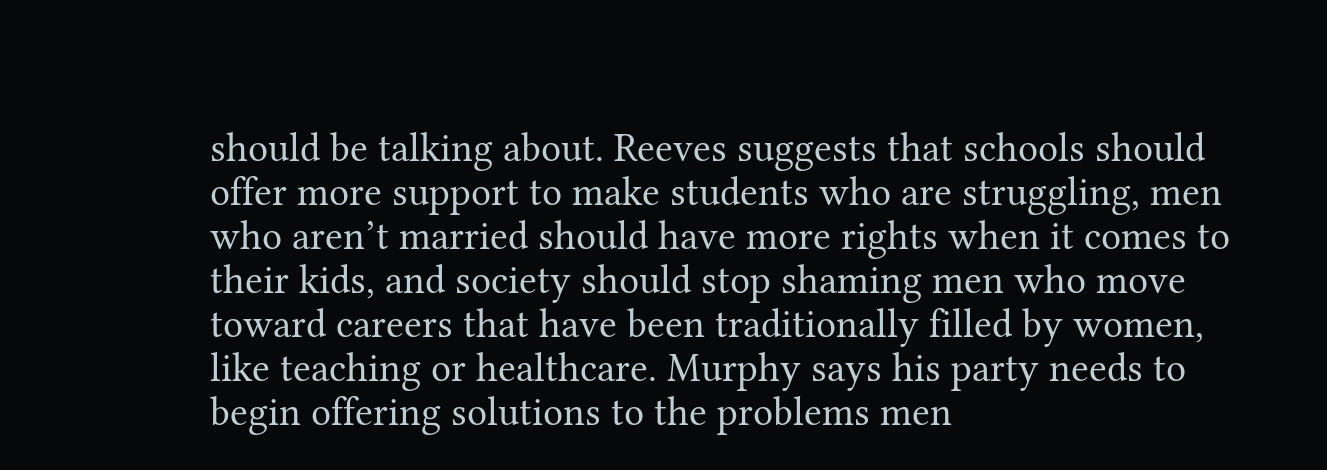should be talking about. Reeves suggests that schools should offer more support to make students who are struggling, men who aren’t married should have more rights when it comes to their kids, and society should stop shaming men who move toward careers that have been traditionally filled by women, like teaching or healthcare. Murphy says his party needs to begin offering solutions to the problems men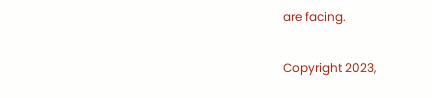are facing.

Copyright 2023,